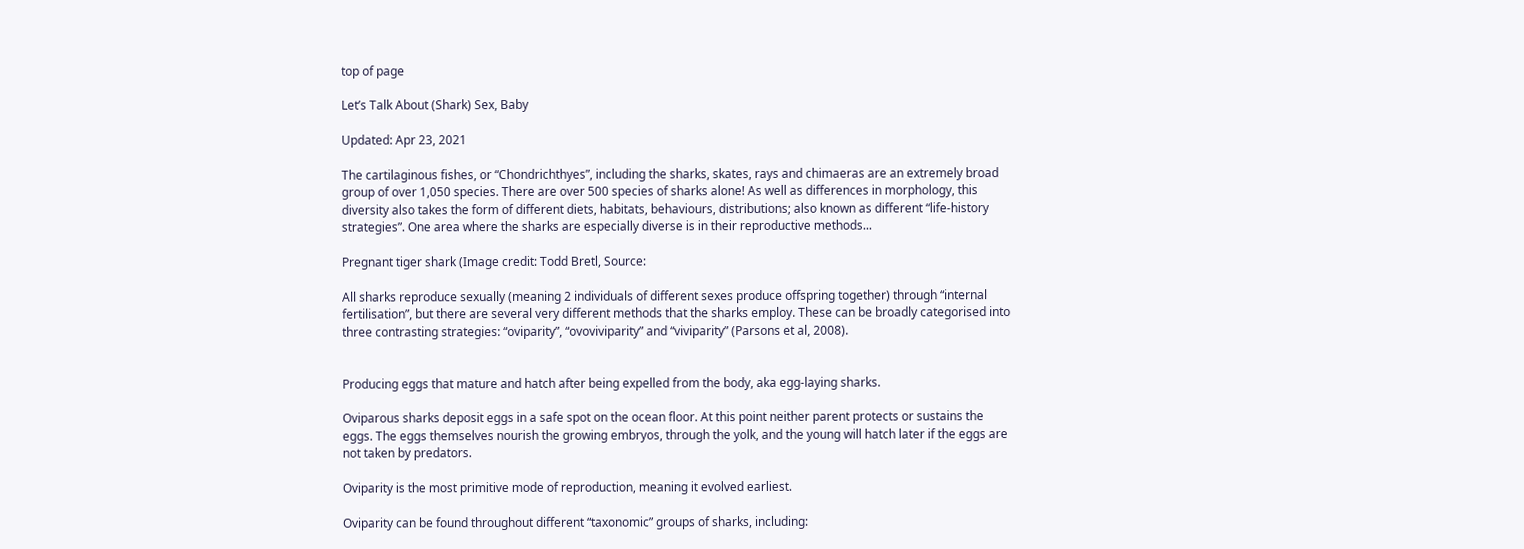top of page

Let’s Talk About (Shark) Sex, Baby

Updated: Apr 23, 2021

The cartilaginous fishes, or “Chondrichthyes”, including the sharks, skates, rays and chimaeras are an extremely broad group of over 1,050 species. There are over 500 species of sharks alone! As well as differences in morphology, this diversity also takes the form of different diets, habitats, behaviours, distributions; also known as different “life-history strategies”. One area where the sharks are especially diverse is in their reproductive methods...

Pregnant tiger shark (Image credit: Todd Bretl, Source:

All sharks reproduce sexually (meaning 2 individuals of different sexes produce offspring together) through “internal fertilisation”, but there are several very different methods that the sharks employ. These can be broadly categorised into three contrasting strategies: “oviparity”, “ovoviviparity” and “viviparity” (Parsons et al, 2008).


Producing eggs that mature and hatch after being expelled from the body, aka egg-laying sharks.

Oviparous sharks deposit eggs in a safe spot on the ocean floor. At this point neither parent protects or sustains the eggs. The eggs themselves nourish the growing embryos, through the yolk, and the young will hatch later if the eggs are not taken by predators.

Oviparity is the most primitive mode of reproduction, meaning it evolved earliest.

Oviparity can be found throughout different “taxonomic” groups of sharks, including: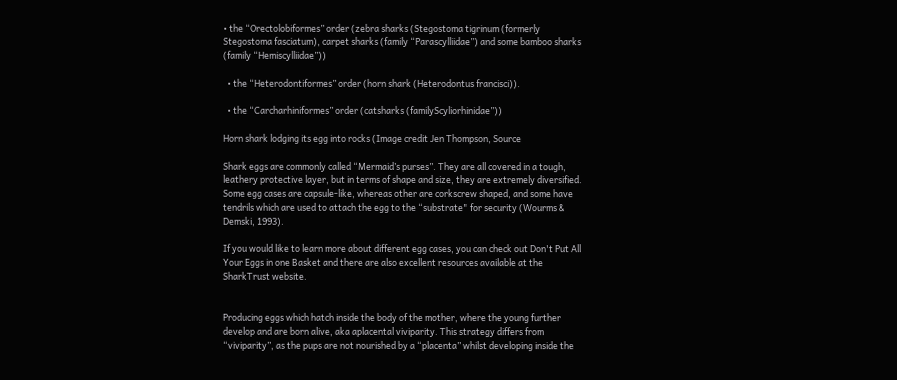• the “Orectolobiformes” order (zebra sharks (Stegostoma tigrinum (formerly Stegostoma fasciatum), carpet sharks (family “Parascylliidae”) and some bamboo sharks (family “Hemiscylliidae”))

  • the “Heterodontiformes” order (horn shark (Heterodontus francisci)).

  • the “Carcharhiniformes” order (catsharks (familyScyliorhinidae”))

Horn shark lodging its egg into rocks (Image credit Jen Thompson, Source

Shark eggs are commonly called “Mermaid’s purses”. They are all covered in a tough, leathery protective layer, but in terms of shape and size, they are extremely diversified. Some egg cases are capsule-like, whereas other are corkscrew shaped, and some have tendrils which are used to attach the egg to the “substrate" for security (Wourms & Demski, 1993).

If you would like to learn more about different egg cases, you can check out Don't Put All Your Eggs in one Basket and there are also excellent resources available at the SharkTrust website.


Producing eggs which hatch inside the body of the mother, where the young further develop and are born alive, aka aplacental viviparity. This strategy differs from “viviparity”, as the pups are not nourished by a “placenta” whilst developing inside the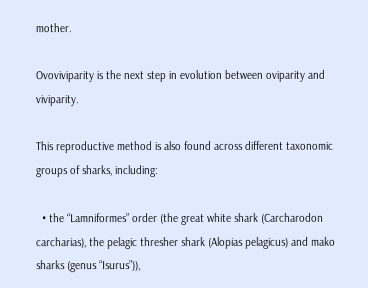mother.

Ovoviviparity is the next step in evolution between oviparity and viviparity.

This reproductive method is also found across different taxonomic groups of sharks, including:

  • the “Lamniformes” order (the great white shark (Carcharodon carcharias), the pelagic thresher shark (Alopias pelagicus) and mako sharks (genus “Isurus”)),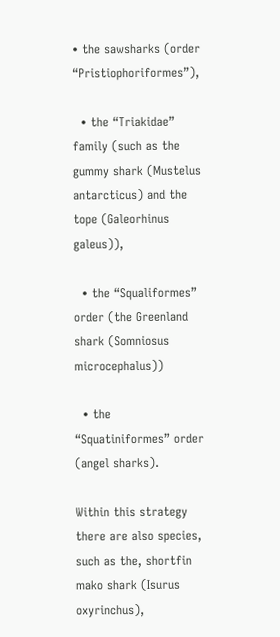• the sawsharks (order “Pristiophoriformes”),

  • the “Triakidae” family (such as the gummy shark (Mustelus antarcticus) and the tope (Galeorhinus galeus)),

  • the “Squaliformes” order (the Greenland shark (Somniosus microcephalus))

  • the “Squatiniformes” order (angel sharks).

Within this strategy there are also species, such as the, shortfin mako shark (Isurus oxyrinchus),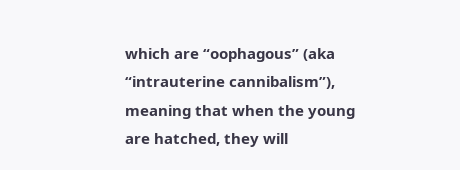which are “oophagous” (aka “intrauterine cannibalism”), meaning that when the young are hatched, they will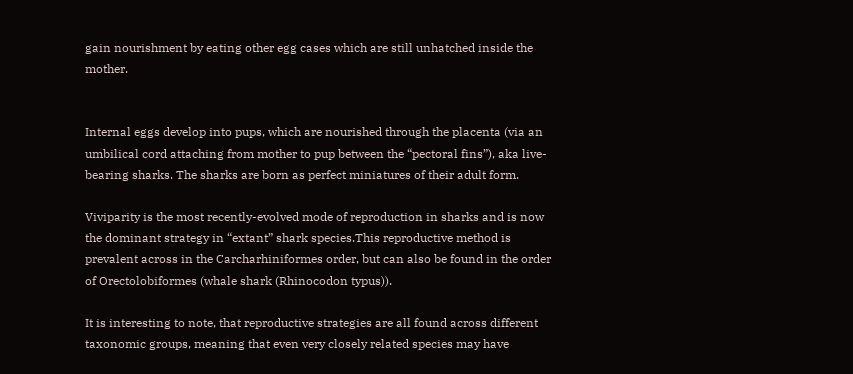gain nourishment by eating other egg cases which are still unhatched inside the mother.


Internal eggs develop into pups, which are nourished through the placenta (via an umbilical cord attaching from mother to pup between the “pectoral fins”), aka live-bearing sharks. The sharks are born as perfect miniatures of their adult form.

Viviparity is the most recently-evolved mode of reproduction in sharks and is now the dominant strategy in “extant” shark species.This reproductive method is prevalent across in the Carcharhiniformes order, but can also be found in the order of Orectolobiformes (whale shark (Rhinocodon typus)).

It is interesting to note, that reproductive strategies are all found across different taxonomic groups, meaning that even very closely related species may have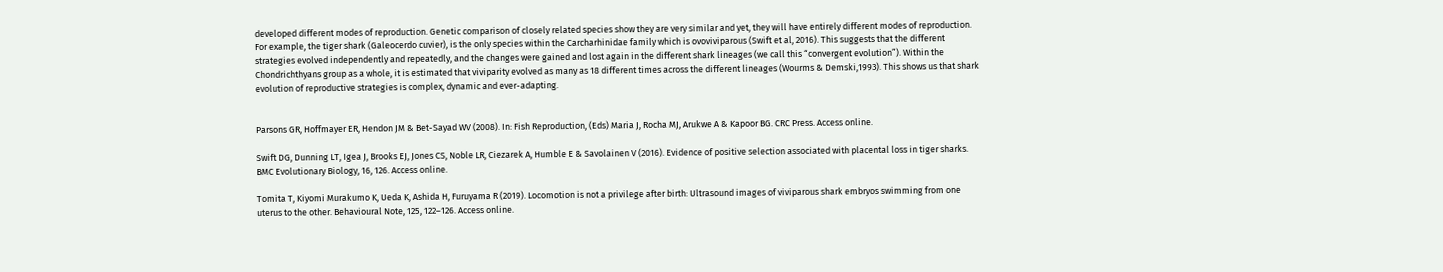developed different modes of reproduction. Genetic comparison of closely related species show they are very similar and yet, they will have entirely different modes of reproduction. For example, the tiger shark (Galeocerdo cuvier), is the only species within the Carcharhinidae family which is ovoviviparous (Swift et al, 2016). This suggests that the different strategies evolved independently and repeatedly, and the changes were gained and lost again in the different shark lineages (we call this “convergent evolution”). Within the Chondrichthyans group as a whole, it is estimated that viviparity evolved as many as 18 different times across the different lineages (Wourms & Demski,1993). This shows us that shark evolution of reproductive strategies is complex, dynamic and ever-adapting.


Parsons GR, Hoffmayer ER, Hendon JM & Bet-Sayad WV (2008). In: Fish Reproduction, (Eds) Maria J, Rocha MJ, Arukwe A & Kapoor BG. CRC Press. Access online.

Swift DG, Dunning LT, Igea J, Brooks EJ, Jones CS, Noble LR, Ciezarek A, Humble E & Savolainen V (2016). Evidence of positive selection associated with placental loss in tiger sharks. BMC Evolutionary Biology, 16, 126. Access online.

Tomita T, Kiyomi Murakumo K, Ueda K, Ashida H, Furuyama R (2019). Locomotion is not a privilege after birth: Ultrasound images of viviparous shark embryos swimming from one uterus to the other. Behavioural Note, 125, 122–126. Access online.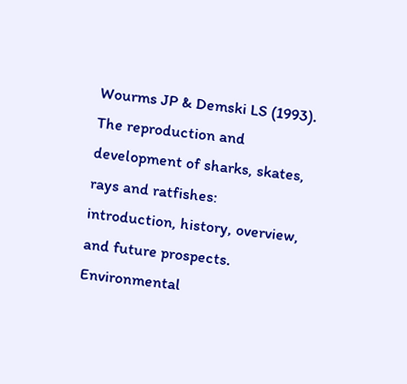Wourms JP & Demski LS (1993). The reproduction and development of sharks, skates, rays and ratfishes: introduction, history, overview, and future prospects. Environmental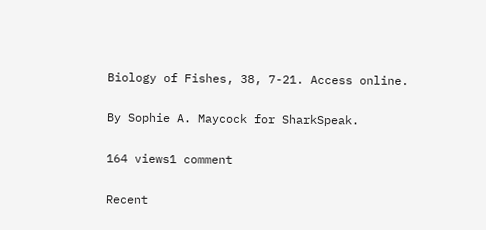Biology of Fishes, 38, 7-21. Access online.

By Sophie A. Maycock for SharkSpeak.

164 views1 comment

Recent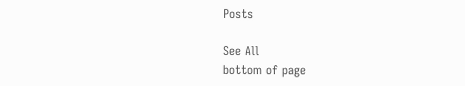Posts

See All
bottom of page